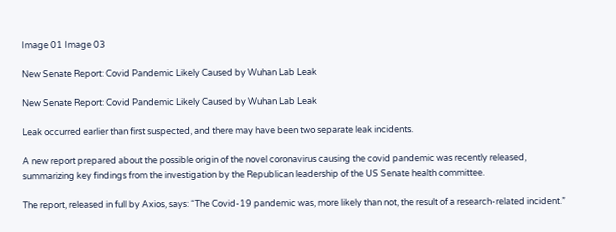Image 01 Image 03

New Senate Report: Covid Pandemic Likely Caused by Wuhan Lab Leak

New Senate Report: Covid Pandemic Likely Caused by Wuhan Lab Leak

Leak occurred earlier than first suspected, and there may have been two separate leak incidents.

A new report prepared about the possible origin of the novel coronavirus causing the covid pandemic was recently released, summarizing key findings from the investigation by the Republican leadership of the US Senate health committee.

The report, released in full by Axios, says: “The Covid-19 pandemic was, more likely than not, the result of a research-related incident.”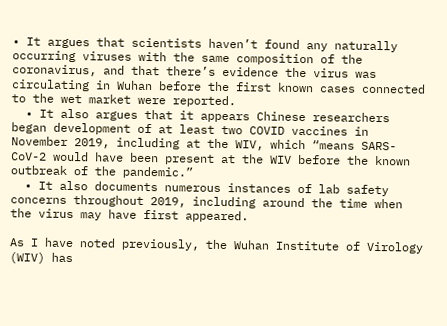• It argues that scientists haven’t found any naturally occurring viruses with the same composition of the coronavirus, and that there’s evidence the virus was circulating in Wuhan before the first known cases connected to the wet market were reported.
  • It also argues that it appears Chinese researchers began development of at least two COVID vaccines in November 2019, including at the WIV, which “means SARS-CoV-2 would have been present at the WIV before the known outbreak of the pandemic.”
  • It also documents numerous instances of lab safety concerns throughout 2019, including around the time when the virus may have first appeared.

As I have noted previously, the Wuhan Institute of Virology (WIV) has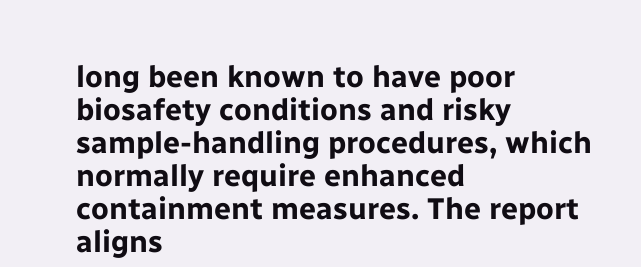long been known to have poor biosafety conditions and risky sample-handling procedures, which normally require enhanced containment measures. The report aligns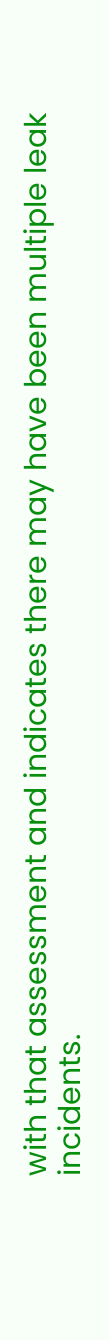with that assessment and indicates there may have been multiple leak incidents.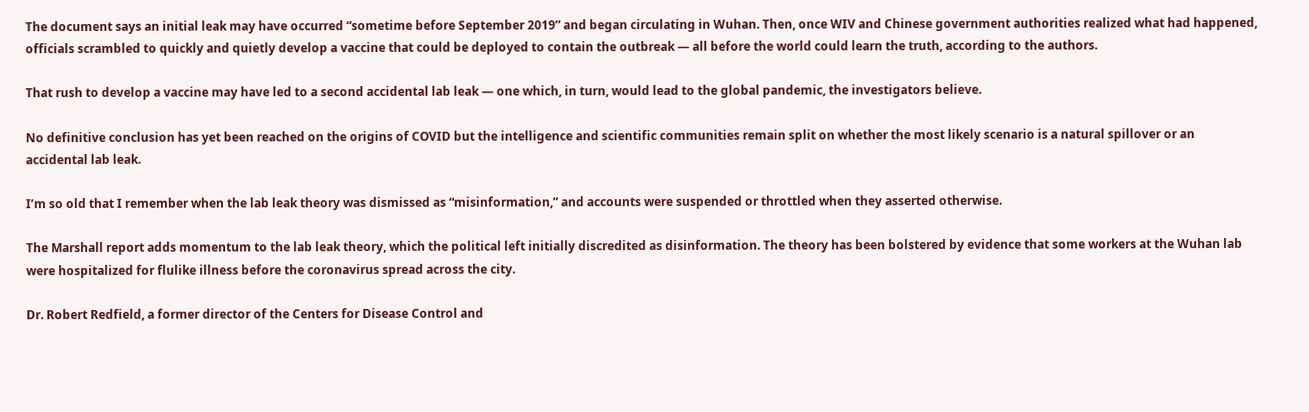The document says an initial leak may have occurred “sometime before September 2019” and began circulating in Wuhan. Then, once WIV and Chinese government authorities realized what had happened, officials scrambled to quickly and quietly develop a vaccine that could be deployed to contain the outbreak — all before the world could learn the truth, according to the authors.

That rush to develop a vaccine may have led to a second accidental lab leak — one which, in turn, would lead to the global pandemic, the investigators believe.

No definitive conclusion has yet been reached on the origins of COVID but the intelligence and scientific communities remain split on whether the most likely scenario is a natural spillover or an accidental lab leak.

I’m so old that I remember when the lab leak theory was dismissed as “misinformation,” and accounts were suspended or throttled when they asserted otherwise.

The Marshall report adds momentum to the lab leak theory, which the political left initially discredited as disinformation. The theory has been bolstered by evidence that some workers at the Wuhan lab were hospitalized for flulike illness before the coronavirus spread across the city.

Dr. Robert Redfield, a former director of the Centers for Disease Control and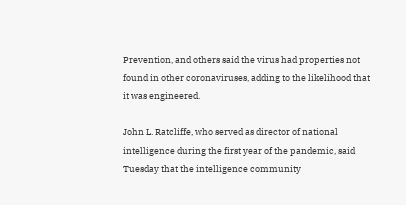Prevention, and others said the virus had properties not found in other coronaviruses, adding to the likelihood that it was engineered.

John L. Ratcliffe, who served as director of national intelligence during the first year of the pandemic, said Tuesday that the intelligence community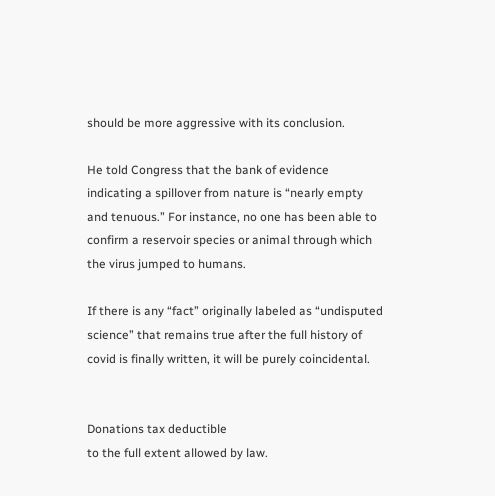should be more aggressive with its conclusion.

He told Congress that the bank of evidence indicating a spillover from nature is “nearly empty and tenuous.” For instance, no one has been able to confirm a reservoir species or animal through which the virus jumped to humans.

If there is any “fact” originally labeled as “undisputed science” that remains true after the full history of covid is finally written, it will be purely coincidental.


Donations tax deductible
to the full extent allowed by law.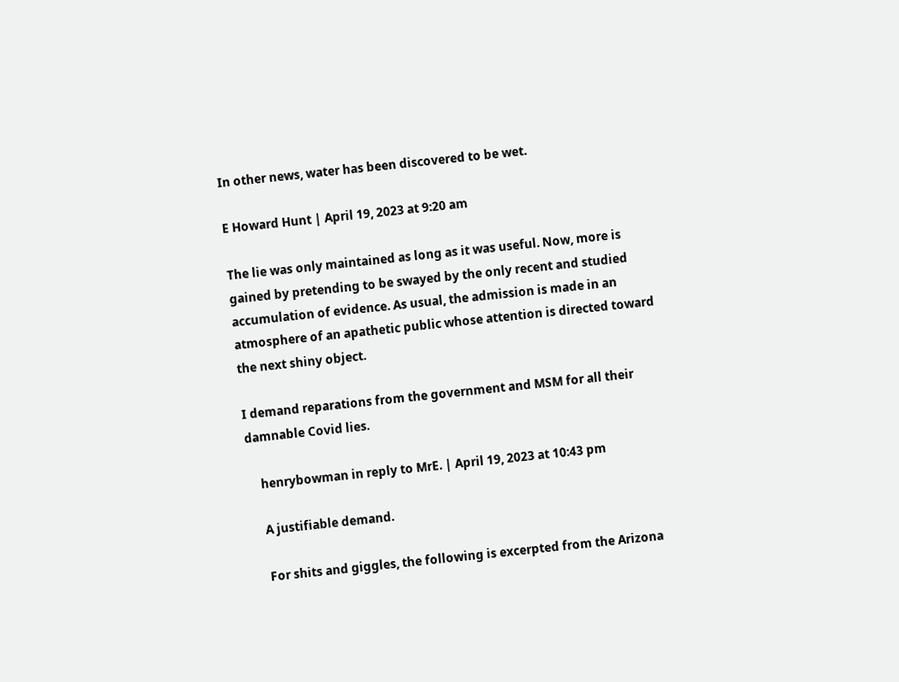In other news, water has been discovered to be wet.

E Howard Hunt | April 19, 2023 at 9:20 am

The lie was only maintained as long as it was useful. Now, more is gained by pretending to be swayed by the only recent and studied accumulation of evidence. As usual, the admission is made in an atmosphere of an apathetic public whose attention is directed toward the next shiny object.

I demand reparations from the government and MSM for all their damnable Covid lies.

    henrybowman in reply to MrE. | April 19, 2023 at 10:43 pm

    A justifiable demand.

    For shits and giggles, the following is excerpted from the Arizona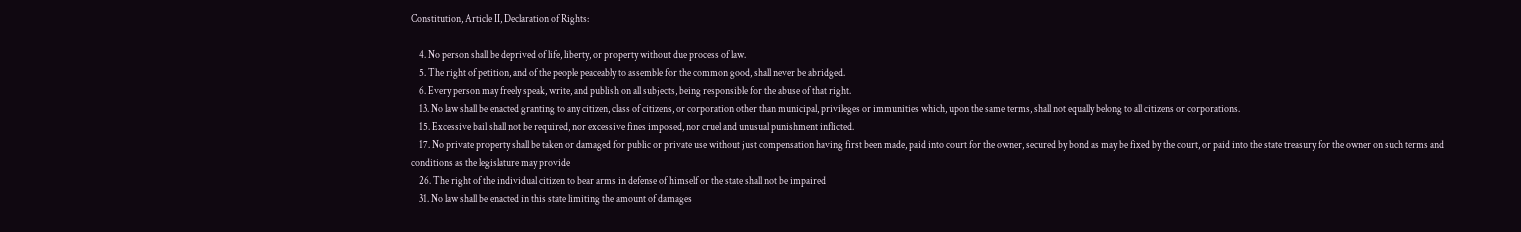Constitution, Article II, Declaration of Rights:

    4. No person shall be deprived of life, liberty, or property without due process of law.
    5. The right of petition, and of the people peaceably to assemble for the common good, shall never be abridged.
    6. Every person may freely speak, write, and publish on all subjects, being responsible for the abuse of that right.
    13. No law shall be enacted granting to any citizen, class of citizens, or corporation other than municipal, privileges or immunities which, upon the same terms, shall not equally belong to all citizens or corporations.
    15. Excessive bail shall not be required, nor excessive fines imposed, nor cruel and unusual punishment inflicted.
    17. No private property shall be taken or damaged for public or private use without just compensation having first been made, paid into court for the owner, secured by bond as may be fixed by the court, or paid into the state treasury for the owner on such terms and conditions as the legislature may provide
    26. The right of the individual citizen to bear arms in defense of himself or the state shall not be impaired
    31. No law shall be enacted in this state limiting the amount of damages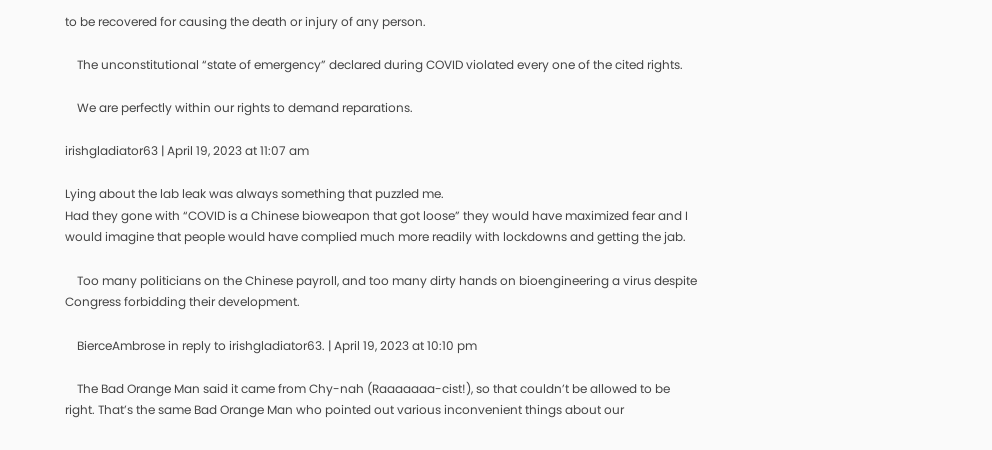to be recovered for causing the death or injury of any person.

    The unconstitutional “state of emergency” declared during COVID violated every one of the cited rights.

    We are perfectly within our rights to demand reparations.

irishgladiator63 | April 19, 2023 at 11:07 am

Lying about the lab leak was always something that puzzled me.
Had they gone with “COVID is a Chinese bioweapon that got loose” they would have maximized fear and I would imagine that people would have complied much more readily with lockdowns and getting the jab.

    Too many politicians on the Chinese payroll, and too many dirty hands on bioengineering a virus despite Congress forbidding their development.

    BierceAmbrose in reply to irishgladiator63. | April 19, 2023 at 10:10 pm

    The Bad Orange Man said it came from Chy-nah (Raaaaaaa-cist!), so that couldn’t be allowed to be right. That’s the same Bad Orange Man who pointed out various inconvenient things about our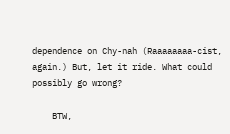dependence on Chy-nah (Raaaaaaaa-cist, again.) But, let it ride. What could possibly go wrong?

    BTW,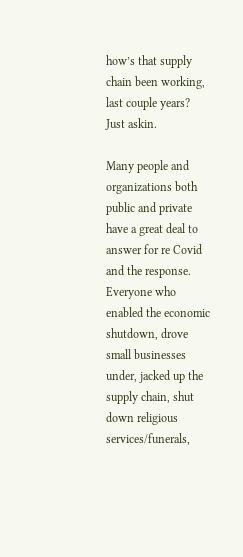how’s that supply chain been working, last couple years? Just askin.

Many people and organizations both public and private have a great deal to answer for re Covid and the response. Everyone who enabled the economic shutdown, drove small businesses under, jacked up the supply chain, shut down religious services/funerals,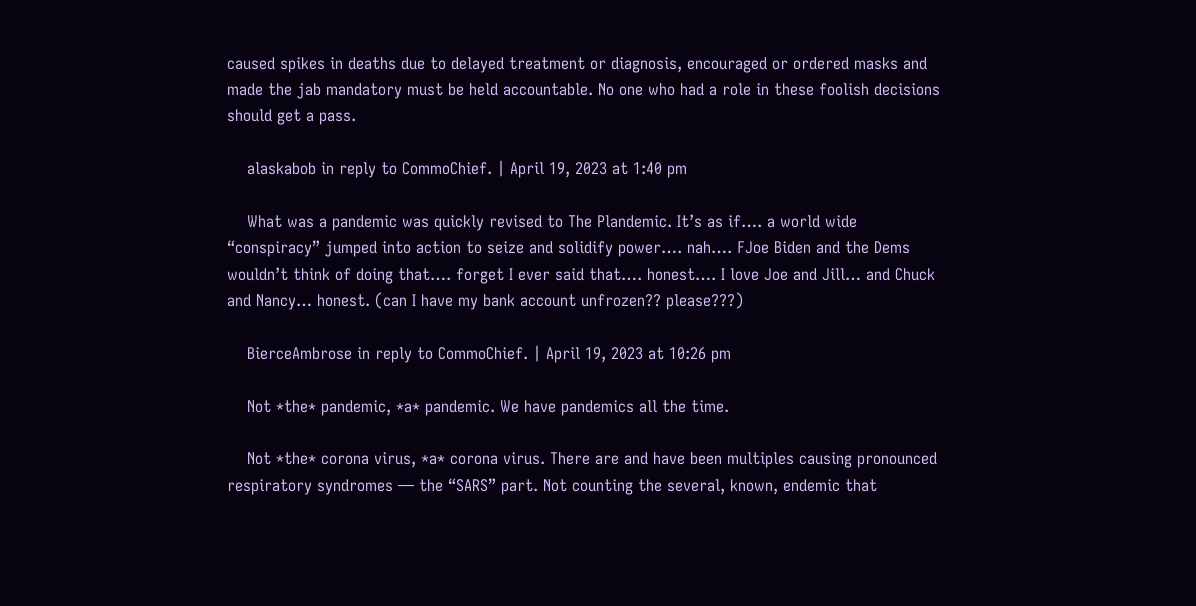caused spikes in deaths due to delayed treatment or diagnosis, encouraged or ordered masks and made the jab mandatory must be held accountable. No one who had a role in these foolish decisions should get a pass.

    alaskabob in reply to CommoChief. | April 19, 2023 at 1:40 pm

    What was a pandemic was quickly revised to The Plandemic. It’s as if…. a world wide “conspiracy” jumped into action to seize and solidify power…. nah…. FJoe Biden and the Dems wouldn’t think of doing that…. forget I ever said that…. honest…. I love Joe and Jill… and Chuck and Nancy… honest. (can I have my bank account unfrozen?? please???)

    BierceAmbrose in reply to CommoChief. | April 19, 2023 at 10:26 pm

    Not *the* pandemic, *a* pandemic. We have pandemics all the time.

    Not *the* corona virus, *a* corona virus. There are and have been multiples causing pronounced respiratory syndromes — the “SARS” part. Not counting the several, known, endemic that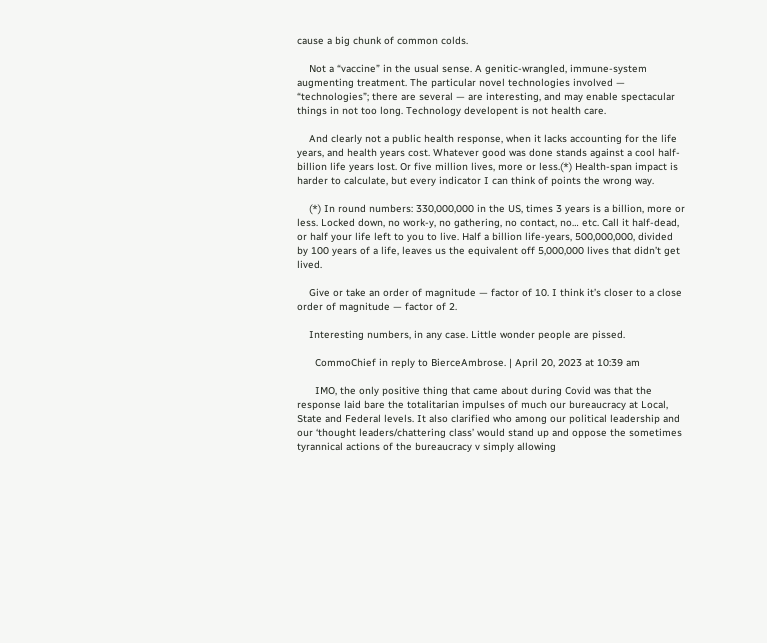cause a big chunk of common colds.

    Not a “vaccine” in the usual sense. A genitic-wrangled, immune-system augmenting treatment. The particular novel technologies involved — “technologies”; there are several — are interesting, and may enable spectacular things in not too long. Technology developent is not health care.

    And clearly not a public health response, when it lacks accounting for the life years, and health years cost. Whatever good was done stands against a cool half-billion life years lost. Or five million lives, more or less.(*) Health-span impact is harder to calculate, but every indicator I can think of points the wrong way.

    (*) In round numbers: 330,000,000 in the US, times 3 years is a billion, more or less. Locked down, no work-y, no gathering, no contact, no… etc. Call it half-dead, or half your life left to you to live. Half a billion life-years, 500,000,000, divided by 100 years of a life, leaves us the equivalent off 5,000,000 lives that didn’t get lived.

    Give or take an order of magnitude — factor of 10. I think it’s closer to a close order of magnitude — factor of 2.

    Interesting numbers, in any case. Little wonder people are pissed.

      CommoChief in reply to BierceAmbrose. | April 20, 2023 at 10:39 am

      IMO, the only positive thing that came about during Covid was that the response laid bare the totalitarian impulses of much our bureaucracy at Local, State and Federal levels. It also clarified who among our political leadership and our ‘thought leaders/chattering class’ would stand up and oppose the sometimes tyrannical actions of the bureaucracy v simply allowing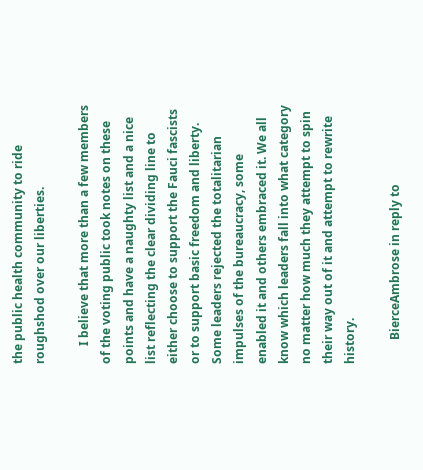the public health community to ride roughshod over our liberties.

      I believe that more than a few members of the voting public took notes on these points and have a naughty list and a nice list reflecting the clear dividing line to either choose to support the Fauci fascists or to support basic freedom and liberty. Some leaders rejected the totalitarian impulses of the bureaucracy, some enabled it and others embraced it. We all know which leaders fall into what category no matter how much they attempt to spin their way out of it and attempt to rewrite history.

        BierceAmbrose in reply to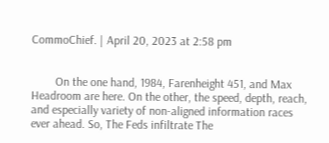CommoChief. | April 20, 2023 at 2:58 pm


        On the one hand, 1984, Farenheight 451, and Max Headroom are here. On the other, the speed, depth, reach, and especially variety of non-aligned information races ever ahead. So, The Feds infiltrate The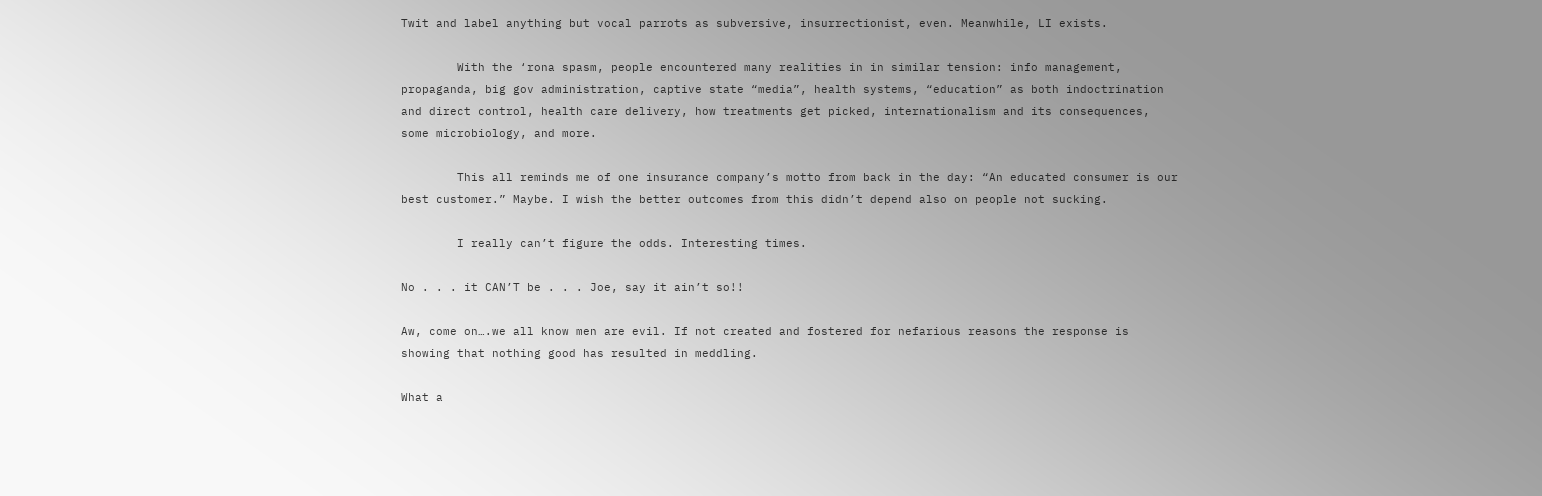Twit and label anything but vocal parrots as subversive, insurrectionist, even. Meanwhile, LI exists.

        With the ‘rona spasm, people encountered many realities in in similar tension: info management, propaganda, big gov administration, captive state “media”, health systems, “education” as both indoctrination and direct control, health care delivery, how treatments get picked, internationalism and its consequences, some microbiology, and more.

        This all reminds me of one insurance company’s motto from back in the day: “An educated consumer is our best customer.” Maybe. I wish the better outcomes from this didn’t depend also on people not sucking.

        I really can’t figure the odds. Interesting times.

No . . . it CAN’T be . . . Joe, say it ain’t so!!

Aw, come on….we all know men are evil. If not created and fostered for nefarious reasons the response is showing that nothing good has resulted in meddling.

What a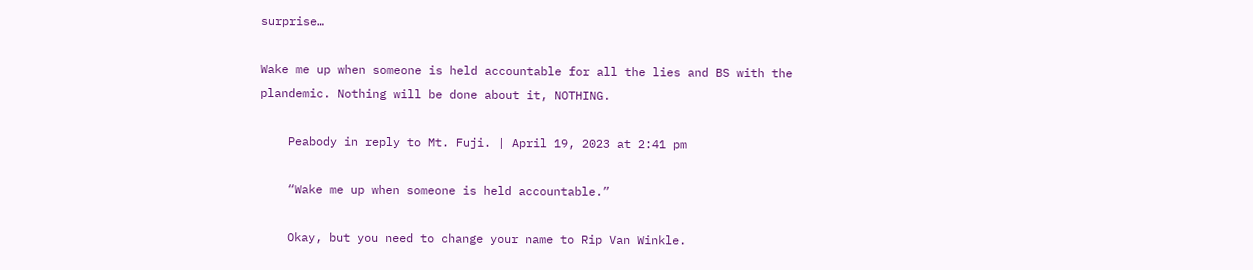surprise…

Wake me up when someone is held accountable for all the lies and BS with the plandemic. Nothing will be done about it, NOTHING.

    Peabody in reply to Mt. Fuji. | April 19, 2023 at 2:41 pm

    “Wake me up when someone is held accountable.”

    Okay, but you need to change your name to Rip Van Winkle.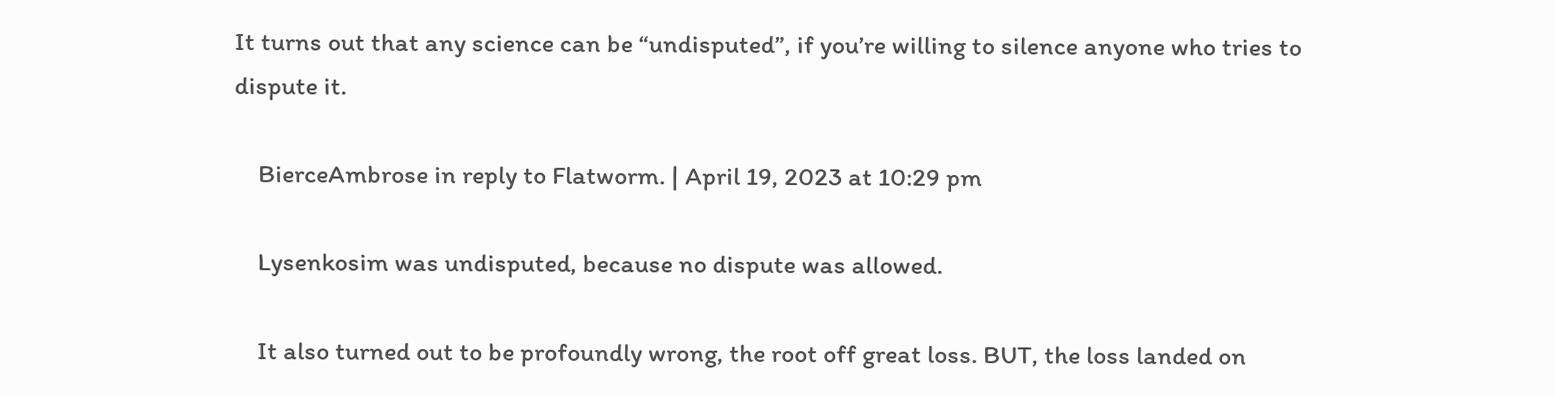It turns out that any science can be “undisputed”, if you’re willing to silence anyone who tries to dispute it.

    BierceAmbrose in reply to Flatworm. | April 19, 2023 at 10:29 pm

    Lysenkosim was undisputed, because no dispute was allowed.

    It also turned out to be profoundly wrong, the root off great loss. BUT, the loss landed on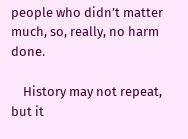people who didn’t matter much, so, really, no harm done.

    History may not repeat, but it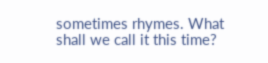sometimes rhymes. What shall we call it this time?